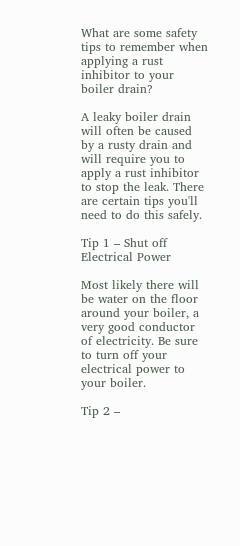What are some safety tips to remember when applying a rust inhibitor to your boiler drain?

A leaky boiler drain will often be caused by a rusty drain and will require you to apply a rust inhibitor to stop the leak. There are certain tips you'll need to do this safely.

Tip 1 – Shut off Electrical Power

Most likely there will be water on the floor around your boiler, a very good conductor of electricity. Be sure to turn off your electrical power to your boiler.

Tip 2 –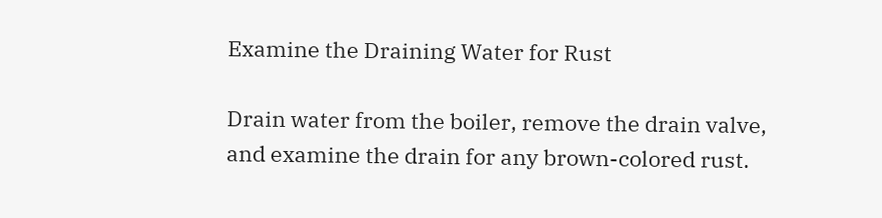Examine the Draining Water for Rust

Drain water from the boiler, remove the drain valve, and examine the drain for any brown-colored rust.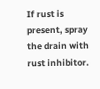If rust is present, spray the drain with rust inhibitor.